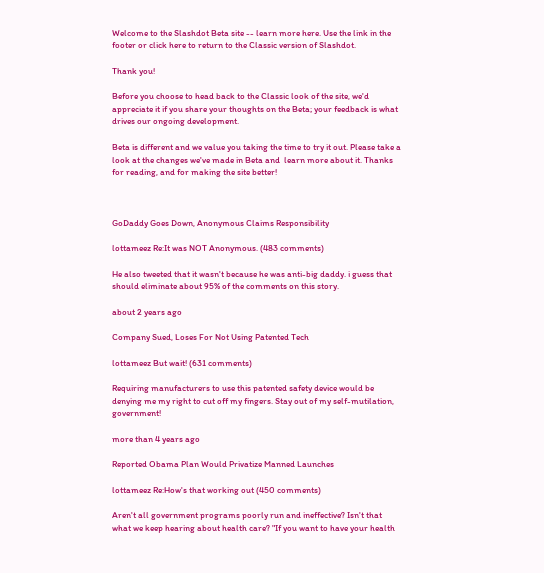Welcome to the Slashdot Beta site -- learn more here. Use the link in the footer or click here to return to the Classic version of Slashdot.

Thank you!

Before you choose to head back to the Classic look of the site, we'd appreciate it if you share your thoughts on the Beta; your feedback is what drives our ongoing development.

Beta is different and we value you taking the time to try it out. Please take a look at the changes we've made in Beta and  learn more about it. Thanks for reading, and for making the site better!



GoDaddy Goes Down, Anonymous Claims Responsibility

lottameez Re:It was NOT Anonymous. (483 comments)

He also tweeted that it wasn't because he was anti-big daddy. i guess that should eliminate about 95% of the comments on this story.

about 2 years ago

Company Sued, Loses For Not Using Patented Tech

lottameez But wait! (631 comments)

Requiring manufacturers to use this patented safety device would be denying me my right to cut off my fingers. Stay out of my self-mutilation, government!

more than 4 years ago

Reported Obama Plan Would Privatize Manned Launches

lottameez Re:How's that working out (450 comments)

Aren't all government programs poorly run and ineffective? Isn't that what we keep hearing about health care? "If you want to have your health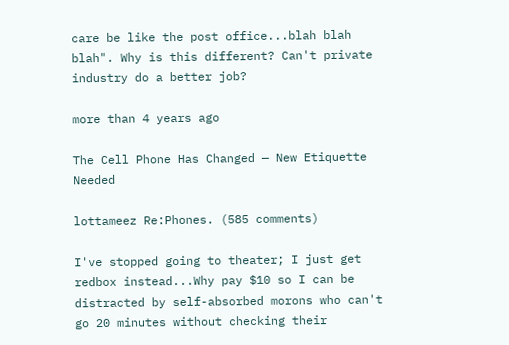care be like the post office...blah blah blah". Why is this different? Can't private industry do a better job?

more than 4 years ago

The Cell Phone Has Changed — New Etiquette Needed

lottameez Re:Phones. (585 comments)

I've stopped going to theater; I just get redbox instead...Why pay $10 so I can be distracted by self-absorbed morons who can't go 20 minutes without checking their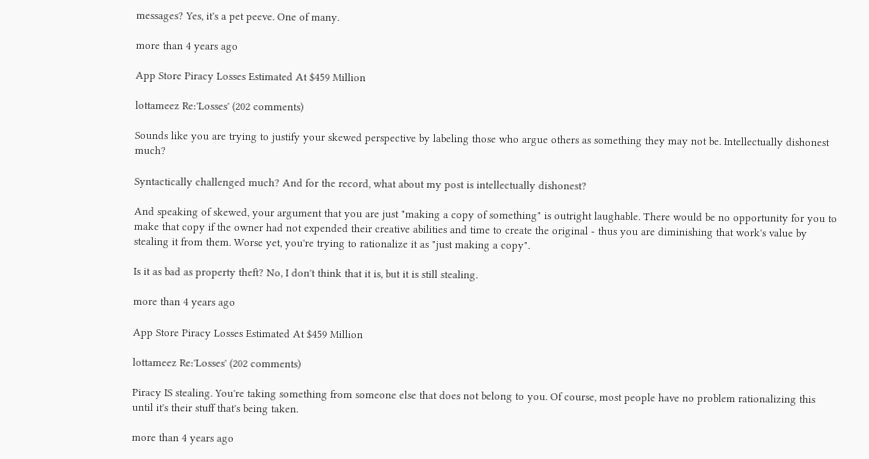messages? Yes, it's a pet peeve. One of many.

more than 4 years ago

App Store Piracy Losses Estimated At $459 Million

lottameez Re:'Losses' (202 comments)

Sounds like you are trying to justify your skewed perspective by labeling those who argue others as something they may not be. Intellectually dishonest much?

Syntactically challenged much? And for the record, what about my post is intellectually dishonest?

And speaking of skewed, your argument that you are just "making a copy of something" is outright laughable. There would be no opportunity for you to make that copy if the owner had not expended their creative abilities and time to create the original - thus you are diminishing that work's value by stealing it from them. Worse yet, you're trying to rationalize it as "just making a copy".

Is it as bad as property theft? No, I don't think that it is, but it is still stealing.

more than 4 years ago

App Store Piracy Losses Estimated At $459 Million

lottameez Re:'Losses' (202 comments)

Piracy IS stealing. You're taking something from someone else that does not belong to you. Of course, most people have no problem rationalizing this until it's their stuff that's being taken.

more than 4 years ago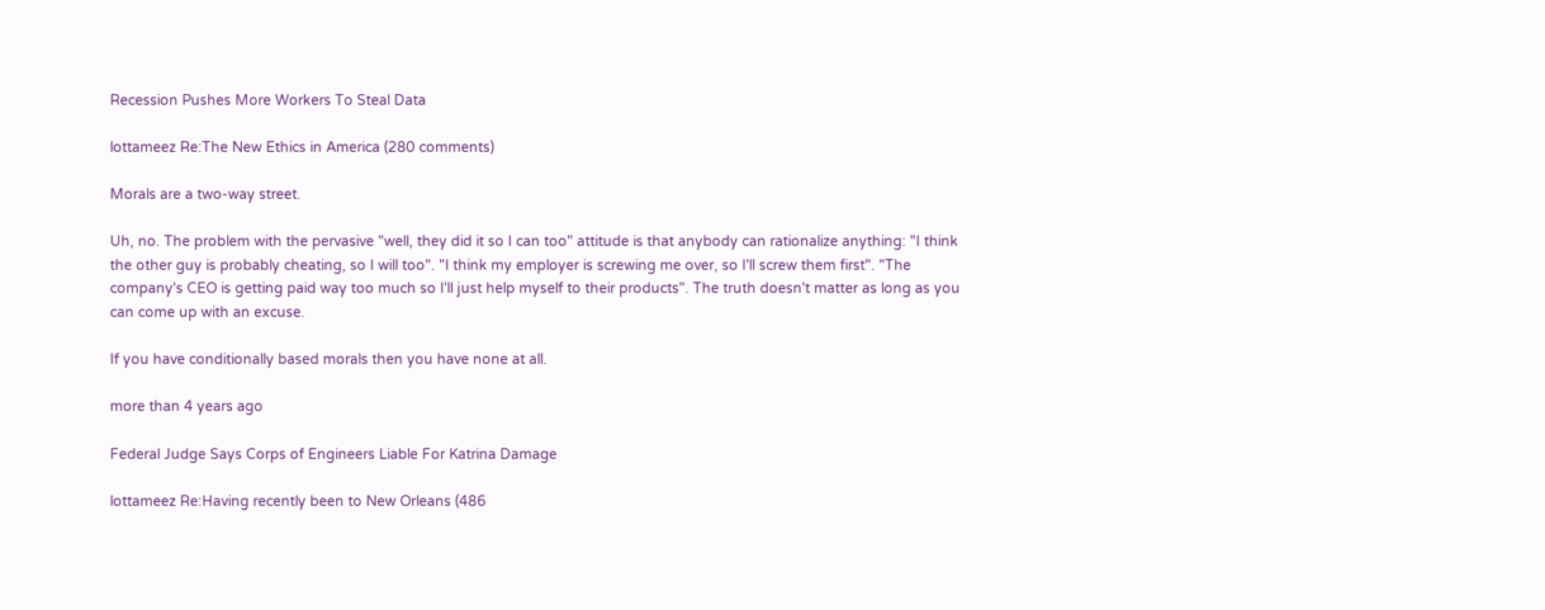Recession Pushes More Workers To Steal Data

lottameez Re:The New Ethics in America (280 comments)

Morals are a two-way street.

Uh, no. The problem with the pervasive "well, they did it so I can too" attitude is that anybody can rationalize anything: "I think the other guy is probably cheating, so I will too". "I think my employer is screwing me over, so I'll screw them first". "The company's CEO is getting paid way too much so I'll just help myself to their products". The truth doesn't matter as long as you can come up with an excuse.

If you have conditionally based morals then you have none at all.

more than 4 years ago

Federal Judge Says Corps of Engineers Liable For Katrina Damage

lottameez Re:Having recently been to New Orleans (486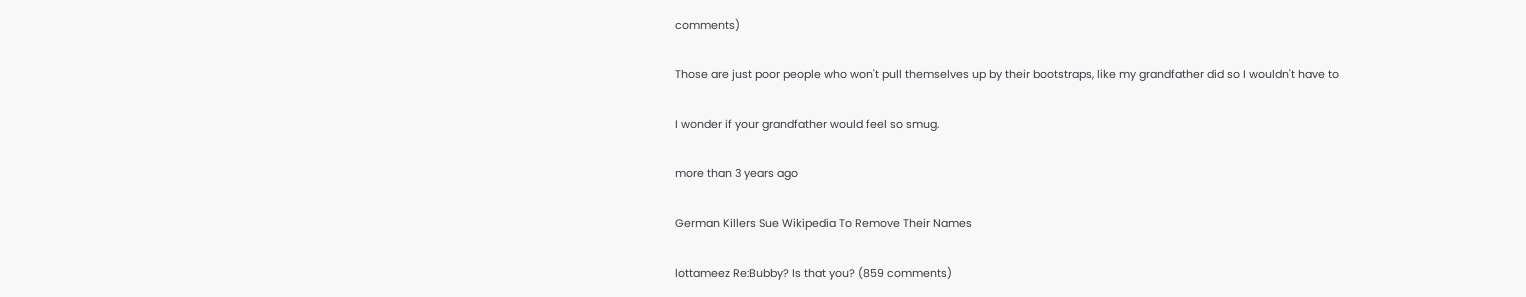comments)

Those are just poor people who won't pull themselves up by their bootstraps, like my grandfather did so I wouldn't have to

I wonder if your grandfather would feel so smug.

more than 3 years ago

German Killers Sue Wikipedia To Remove Their Names

lottameez Re:Bubby? Is that you? (859 comments)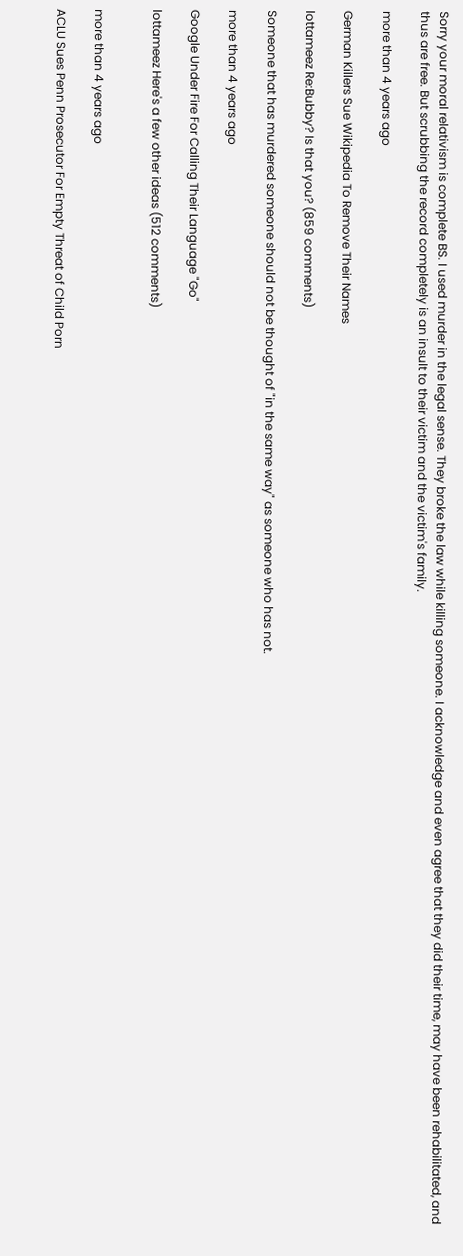Sorry your moral relativism is complete BS. I used murder in the legal sense. They broke the law while killing someone. I acknowledge and even agree that they did their time, may have been rehabilitated, and thus are free. But scrubbing the record completely is an insult to their victim and the victim's family.

more than 4 years ago

German Killers Sue Wikipedia To Remove Their Names

lottameez Re:Bubby? Is that you? (859 comments)

Someone that has murdered someone should not be thought of "in the same way" as someone who has not.

more than 4 years ago

Google Under Fire For Calling Their Language "Go"

lottameez Here's a few other ideas (512 comments)


more than 4 years ago

ACLU Sues Penn Prosecutor For Empty Threat of Child Porn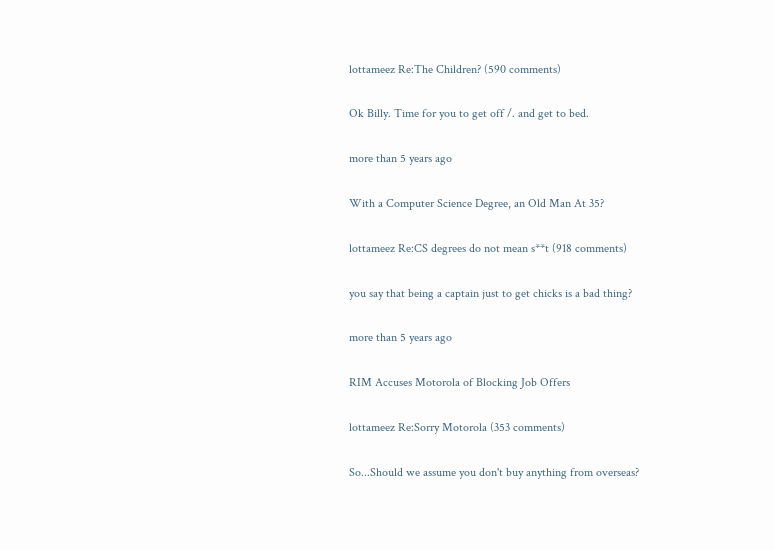lottameez Re:The Children? (590 comments)

Ok Billy. Time for you to get off /. and get to bed.

more than 5 years ago

With a Computer Science Degree, an Old Man At 35?

lottameez Re:CS degrees do not mean s**t (918 comments)

you say that being a captain just to get chicks is a bad thing?

more than 5 years ago

RIM Accuses Motorola of Blocking Job Offers

lottameez Re:Sorry Motorola (353 comments)

So...Should we assume you don't buy anything from overseas?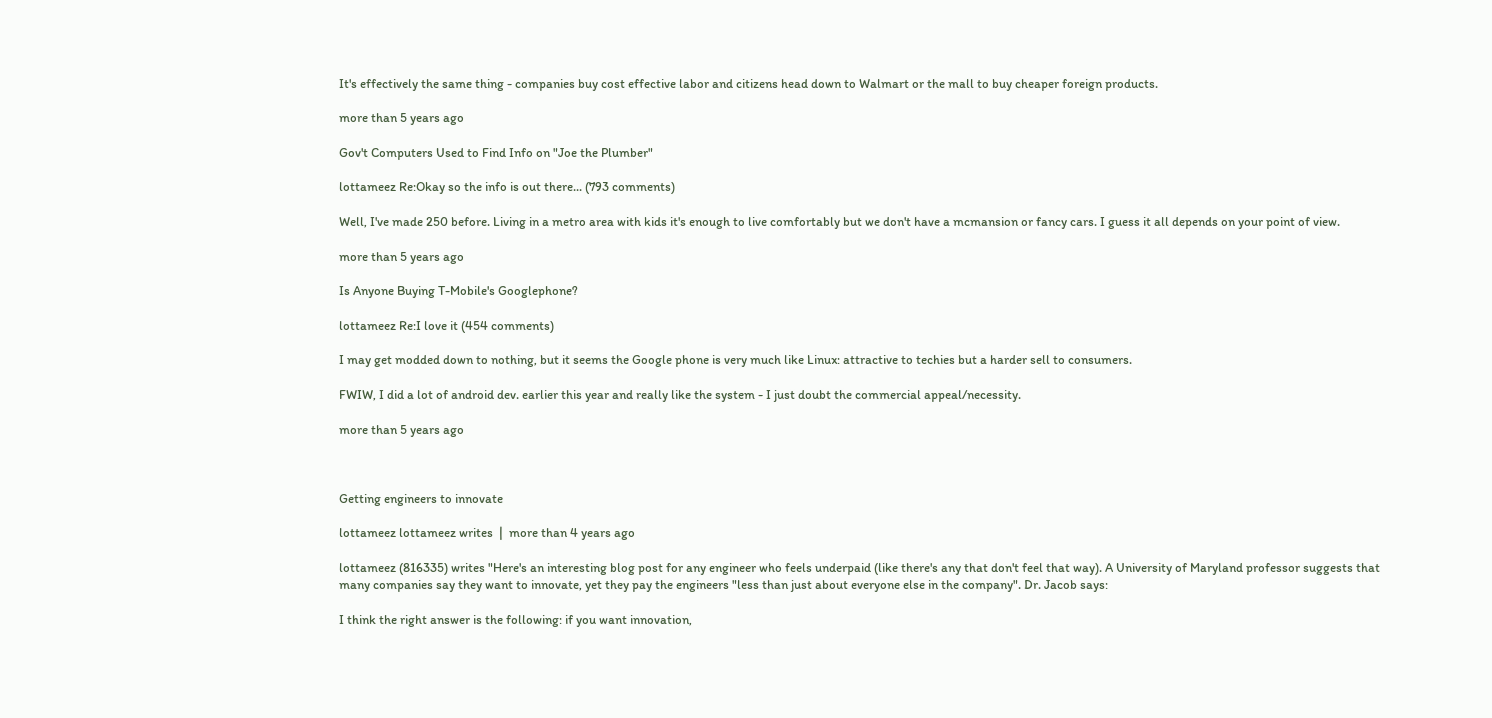It's effectively the same thing - companies buy cost effective labor and citizens head down to Walmart or the mall to buy cheaper foreign products.

more than 5 years ago

Gov't Computers Used to Find Info on "Joe the Plumber"

lottameez Re:Okay so the info is out there... (793 comments)

Well, I've made 250 before. Living in a metro area with kids it's enough to live comfortably but we don't have a mcmansion or fancy cars. I guess it all depends on your point of view.

more than 5 years ago

Is Anyone Buying T-Mobile's Googlephone?

lottameez Re:I love it (454 comments)

I may get modded down to nothing, but it seems the Google phone is very much like Linux: attractive to techies but a harder sell to consumers.

FWIW, I did a lot of android dev. earlier this year and really like the system - I just doubt the commercial appeal/necessity.

more than 5 years ago



Getting engineers to innovate

lottameez lottameez writes  |  more than 4 years ago

lottameez (816335) writes "Here's an interesting blog post for any engineer who feels underpaid (like there's any that don't feel that way). A University of Maryland professor suggests that many companies say they want to innovate, yet they pay the engineers "less than just about everyone else in the company". Dr. Jacob says:

I think the right answer is the following: if you want innovation,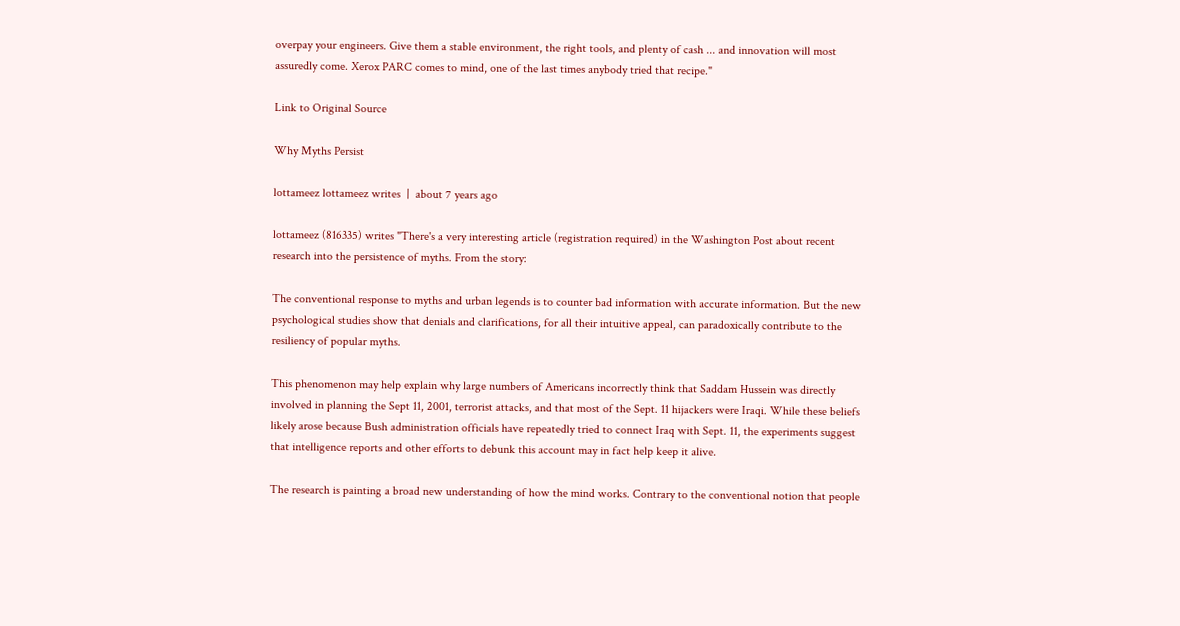overpay your engineers. Give them a stable environment, the right tools, and plenty of cash ... and innovation will most assuredly come. Xerox PARC comes to mind, one of the last times anybody tried that recipe."

Link to Original Source

Why Myths Persist

lottameez lottameez writes  |  about 7 years ago

lottameez (816335) writes "There's a very interesting article (registration required) in the Washington Post about recent research into the persistence of myths. From the story:

The conventional response to myths and urban legends is to counter bad information with accurate information. But the new psychological studies show that denials and clarifications, for all their intuitive appeal, can paradoxically contribute to the resiliency of popular myths.

This phenomenon may help explain why large numbers of Americans incorrectly think that Saddam Hussein was directly involved in planning the Sept 11, 2001, terrorist attacks, and that most of the Sept. 11 hijackers were Iraqi. While these beliefs likely arose because Bush administration officials have repeatedly tried to connect Iraq with Sept. 11, the experiments suggest that intelligence reports and other efforts to debunk this account may in fact help keep it alive.

The research is painting a broad new understanding of how the mind works. Contrary to the conventional notion that people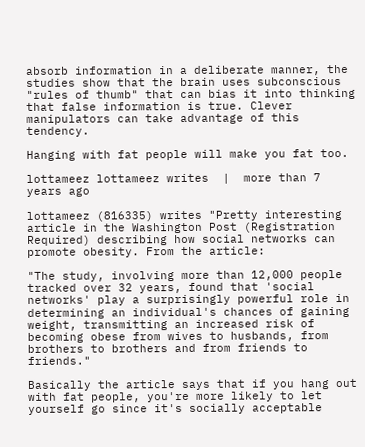absorb information in a deliberate manner, the studies show that the brain uses subconscious "rules of thumb" that can bias it into thinking that false information is true. Clever manipulators can take advantage of this tendency.

Hanging with fat people will make you fat too.

lottameez lottameez writes  |  more than 7 years ago

lottameez (816335) writes "Pretty interesting article in the Washington Post (Registration Required) describing how social networks can promote obesity. From the article:

"The study, involving more than 12,000 people tracked over 32 years, found that 'social networks' play a surprisingly powerful role in determining an individual's chances of gaining weight, transmitting an increased risk of becoming obese from wives to husbands, from brothers to brothers and from friends to friends."

Basically the article says that if you hang out with fat people, you're more likely to let yourself go since it's socially acceptable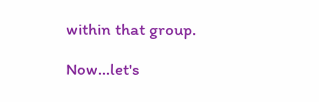within that group.

Now...let's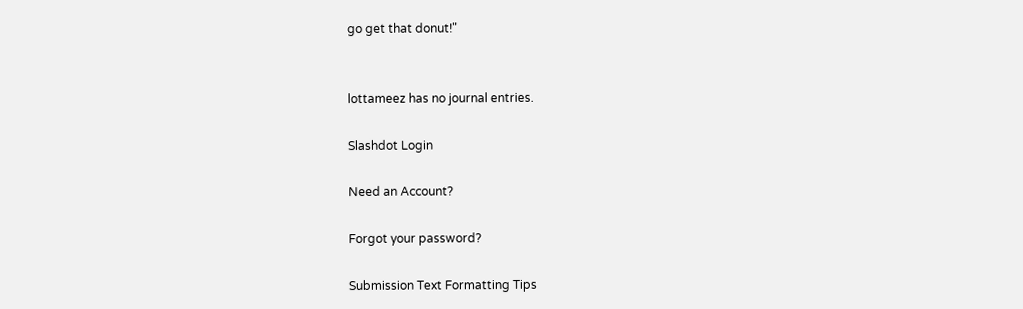go get that donut!"


lottameez has no journal entries.

Slashdot Login

Need an Account?

Forgot your password?

Submission Text Formatting Tips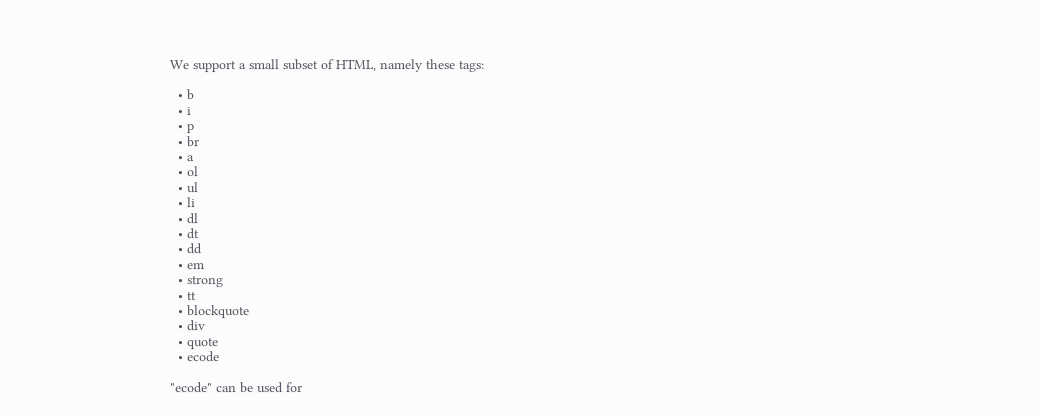We support a small subset of HTML, namely these tags:

  • b
  • i
  • p
  • br
  • a
  • ol
  • ul
  • li
  • dl
  • dt
  • dd
  • em
  • strong
  • tt
  • blockquote
  • div
  • quote
  • ecode

"ecode" can be used for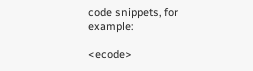code snippets, for example:

<ecode>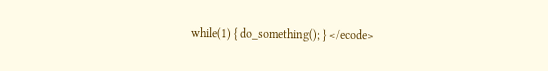while(1) { do_something(); } </ecode>